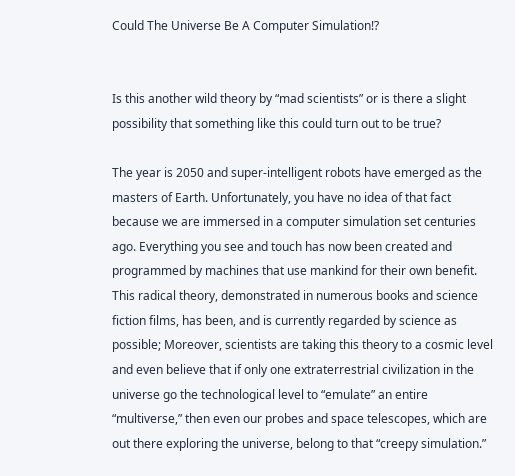Could The Universe Be A Computer Simulation!?


Is this another wild theory by “mad scientists” or is there a slight possibility that something like this could turn out to be true?

The year is 2050 and super-intelligent robots have emerged as the masters of Earth. Unfortunately, you have no idea of that fact because we are immersed in a computer simulation set centuries ago. Everything you see and touch has now been created and programmed by machines that use mankind for their own benefit. This radical theory, demonstrated in numerous books and science fiction films, has been, and is currently regarded by science as possible; Moreover, scientists are taking this theory to a cosmic level and even believe that if only one extraterrestrial civilization in the universe go the technological level to “emulate” an entire “multiverse,” then even our probes and space telescopes, which are out there exploring the universe, belong to that “creepy simulation.”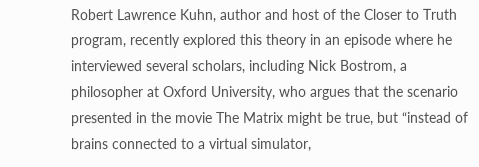Robert Lawrence Kuhn, author and host of the Closer to Truth program, recently explored this theory in an episode where he interviewed several scholars, including Nick Bostrom, a philosopher at Oxford University, who argues that the scenario presented in the movie The Matrix might be true, but “instead of brains connected to a virtual simulator,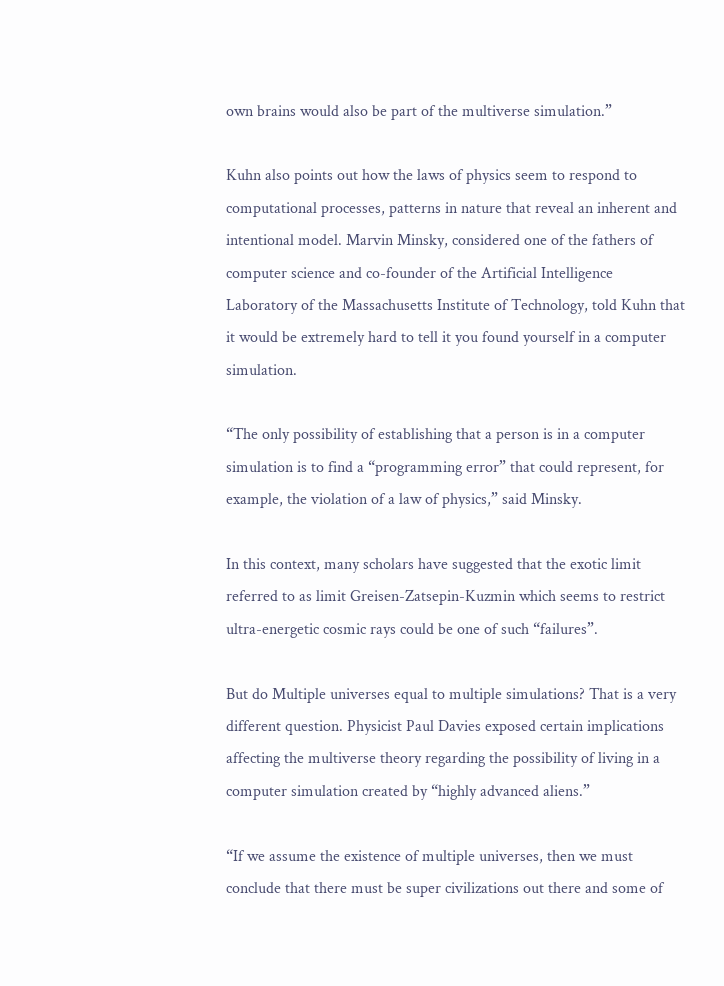own brains would also be part of the multiverse simulation.”

Kuhn also points out how the laws of physics seem to respond to computational processes, patterns in nature that reveal an inherent and intentional model. Marvin Minsky, considered one of the fathers of computer science and co-founder of the Artificial Intelligence Laboratory of the Massachusetts Institute of Technology, told Kuhn that it would be extremely hard to tell it you found yourself in a computer simulation.

“The only possibility of establishing that a person is in a computer simulation is to find a “programming error” that could represent, for example, the violation of a law of physics,” said Minsky.

In this context, many scholars have suggested that the exotic limit referred to as limit Greisen-Zatsepin-Kuzmin which seems to restrict ultra-energetic cosmic rays could be one of such “failures”.

But do Multiple universes equal to multiple simulations? That is a very different question. Physicist Paul Davies exposed certain implications affecting the multiverse theory regarding the possibility of living in a computer simulation created by “highly advanced aliens.”

“If we assume the existence of multiple universes, then we must conclude that there must be super civilizations out there and some of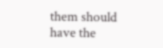them should have the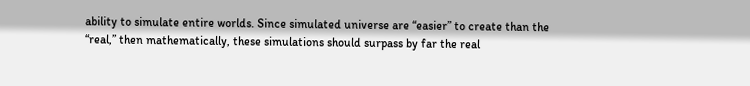ability to simulate entire worlds. Since simulated universe are “easier” to create than the “real,” then mathematically, these simulations should surpass by far the real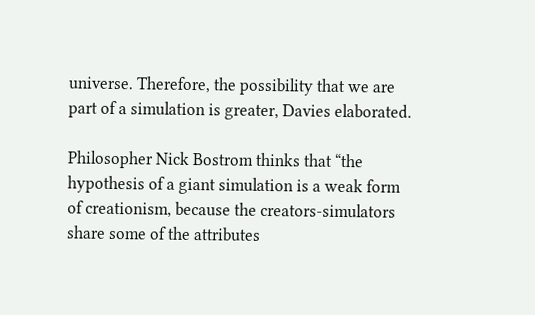universe. Therefore, the possibility that we are part of a simulation is greater, Davies elaborated.

Philosopher Nick Bostrom thinks that “the hypothesis of a giant simulation is a weak form of creationism, because the creators-simulators share some of the attributes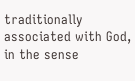traditionally associated with God, in the sense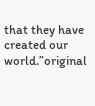that they have created our world.”original